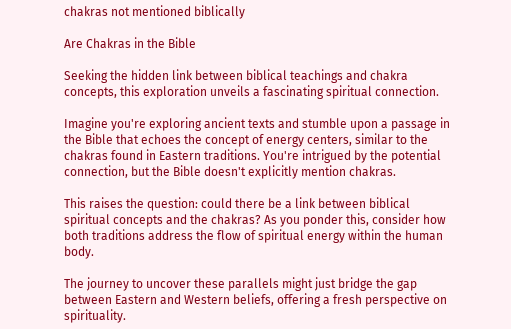chakras not mentioned biblically

Are Chakras in the Bible

Seeking the hidden link between biblical teachings and chakra concepts, this exploration unveils a fascinating spiritual connection.

Imagine you're exploring ancient texts and stumble upon a passage in the Bible that echoes the concept of energy centers, similar to the chakras found in Eastern traditions. You're intrigued by the potential connection, but the Bible doesn't explicitly mention chakras.

This raises the question: could there be a link between biblical spiritual concepts and the chakras? As you ponder this, consider how both traditions address the flow of spiritual energy within the human body.

The journey to uncover these parallels might just bridge the gap between Eastern and Western beliefs, offering a fresh perspective on spirituality.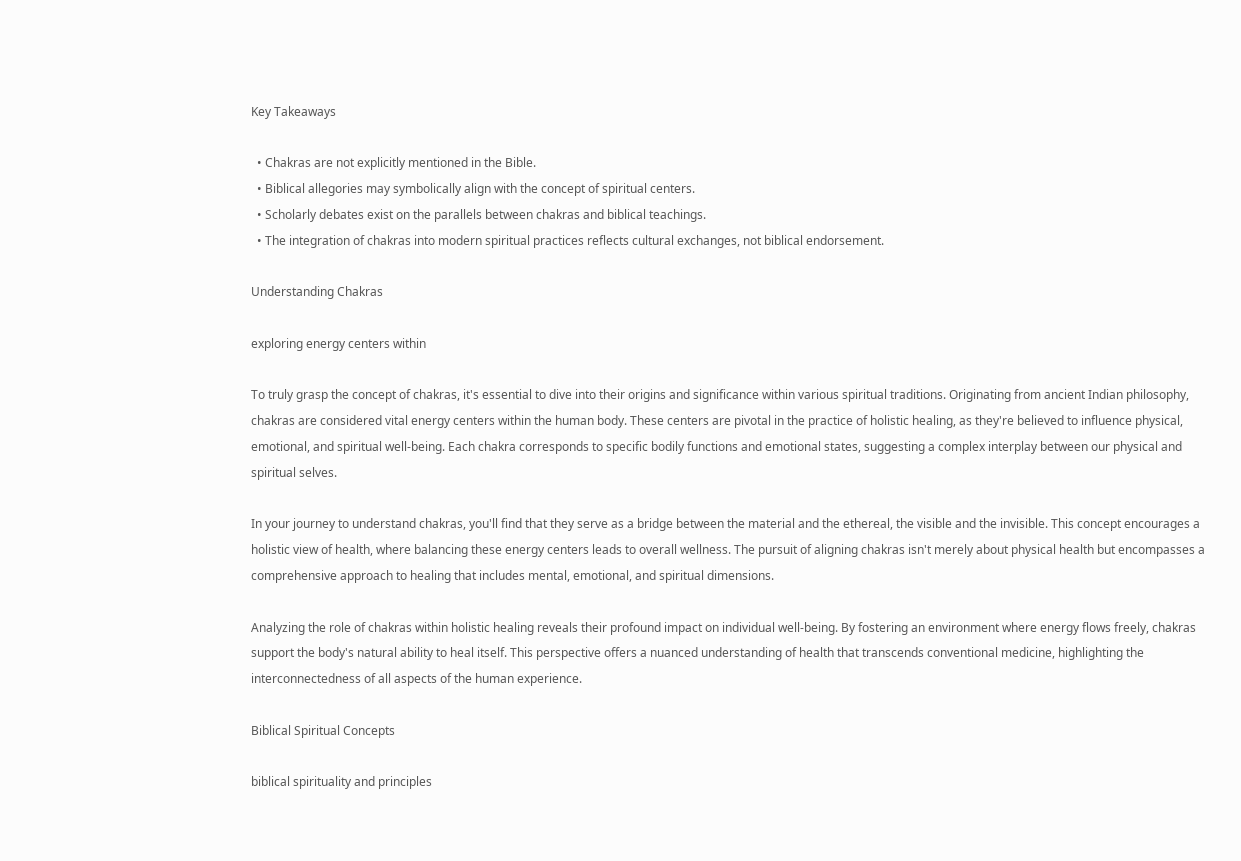Key Takeaways

  • Chakras are not explicitly mentioned in the Bible.
  • Biblical allegories may symbolically align with the concept of spiritual centers.
  • Scholarly debates exist on the parallels between chakras and biblical teachings.
  • The integration of chakras into modern spiritual practices reflects cultural exchanges, not biblical endorsement.

Understanding Chakras

exploring energy centers within

To truly grasp the concept of chakras, it's essential to dive into their origins and significance within various spiritual traditions. Originating from ancient Indian philosophy, chakras are considered vital energy centers within the human body. These centers are pivotal in the practice of holistic healing, as they're believed to influence physical, emotional, and spiritual well-being. Each chakra corresponds to specific bodily functions and emotional states, suggesting a complex interplay between our physical and spiritual selves.

In your journey to understand chakras, you'll find that they serve as a bridge between the material and the ethereal, the visible and the invisible. This concept encourages a holistic view of health, where balancing these energy centers leads to overall wellness. The pursuit of aligning chakras isn't merely about physical health but encompasses a comprehensive approach to healing that includes mental, emotional, and spiritual dimensions.

Analyzing the role of chakras within holistic healing reveals their profound impact on individual well-being. By fostering an environment where energy flows freely, chakras support the body's natural ability to heal itself. This perspective offers a nuanced understanding of health that transcends conventional medicine, highlighting the interconnectedness of all aspects of the human experience.

Biblical Spiritual Concepts

biblical spirituality and principles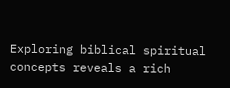Exploring biblical spiritual concepts reveals a rich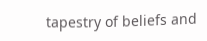tapestry of beliefs and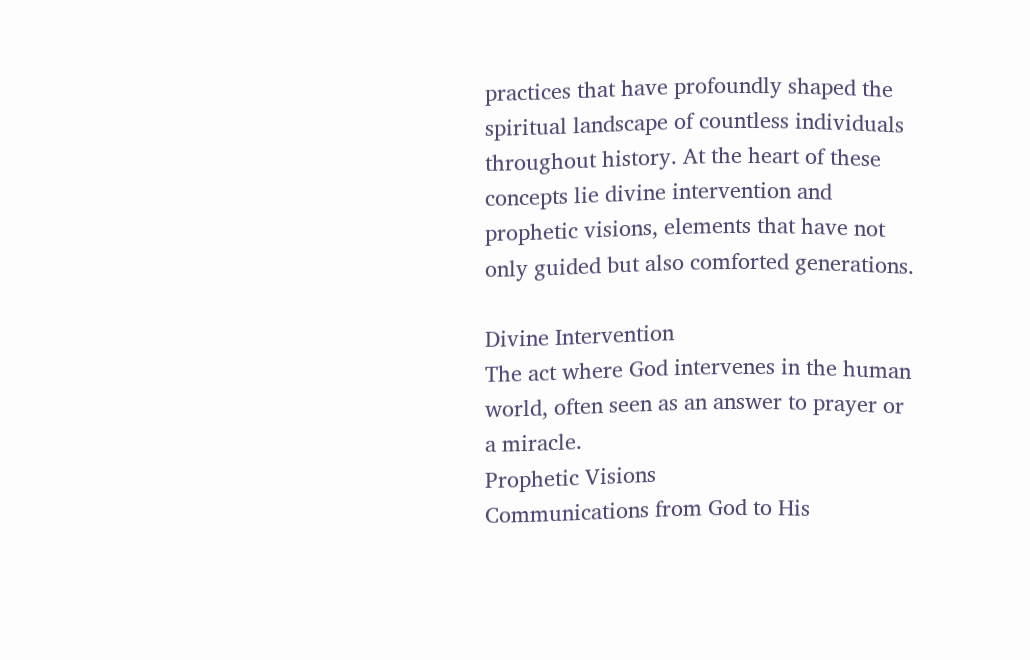practices that have profoundly shaped the spiritual landscape of countless individuals throughout history. At the heart of these concepts lie divine intervention and prophetic visions, elements that have not only guided but also comforted generations.

Divine Intervention
The act where God intervenes in the human world, often seen as an answer to prayer or a miracle.
Prophetic Visions
Communications from God to His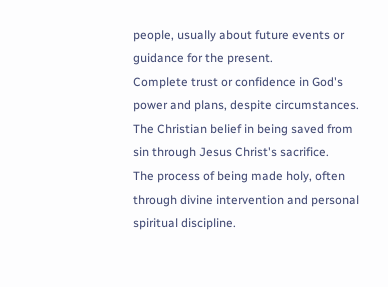people, usually about future events or guidance for the present.
Complete trust or confidence in God's power and plans, despite circumstances.
The Christian belief in being saved from sin through Jesus Christ's sacrifice.
The process of being made holy, often through divine intervention and personal spiritual discipline.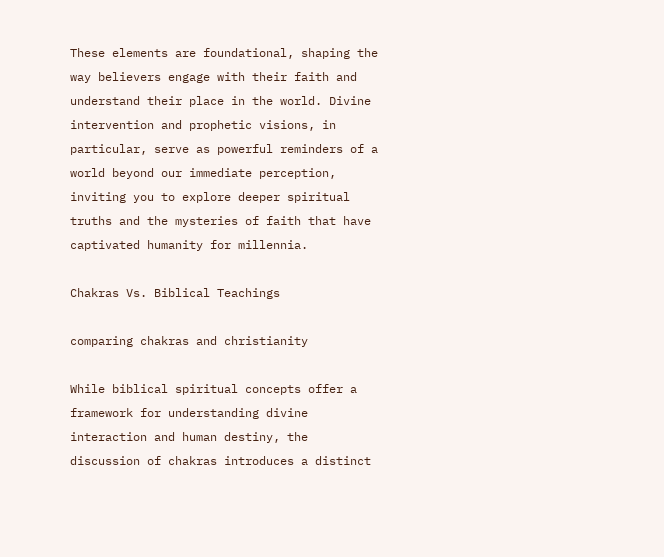These elements are foundational, shaping the way believers engage with their faith and understand their place in the world. Divine intervention and prophetic visions, in particular, serve as powerful reminders of a world beyond our immediate perception, inviting you to explore deeper spiritual truths and the mysteries of faith that have captivated humanity for millennia.

Chakras Vs. Biblical Teachings

comparing chakras and christianity

While biblical spiritual concepts offer a framework for understanding divine interaction and human destiny, the discussion of chakras introduces a distinct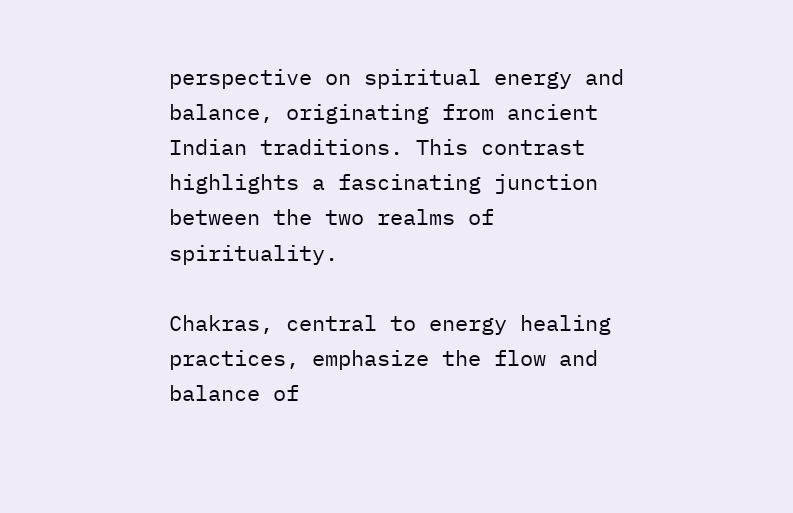perspective on spiritual energy and balance, originating from ancient Indian traditions. This contrast highlights a fascinating junction between the two realms of spirituality.

Chakras, central to energy healing practices, emphasize the flow and balance of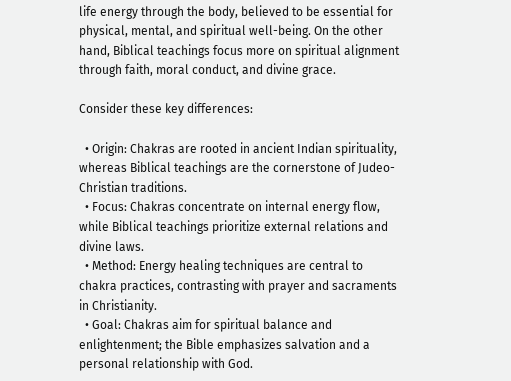life energy through the body, believed to be essential for physical, mental, and spiritual well-being. On the other hand, Biblical teachings focus more on spiritual alignment through faith, moral conduct, and divine grace.

Consider these key differences:

  • Origin: Chakras are rooted in ancient Indian spirituality, whereas Biblical teachings are the cornerstone of Judeo-Christian traditions.
  • Focus: Chakras concentrate on internal energy flow, while Biblical teachings prioritize external relations and divine laws.
  • Method: Energy healing techniques are central to chakra practices, contrasting with prayer and sacraments in Christianity.
  • Goal: Chakras aim for spiritual balance and enlightenment; the Bible emphasizes salvation and a personal relationship with God.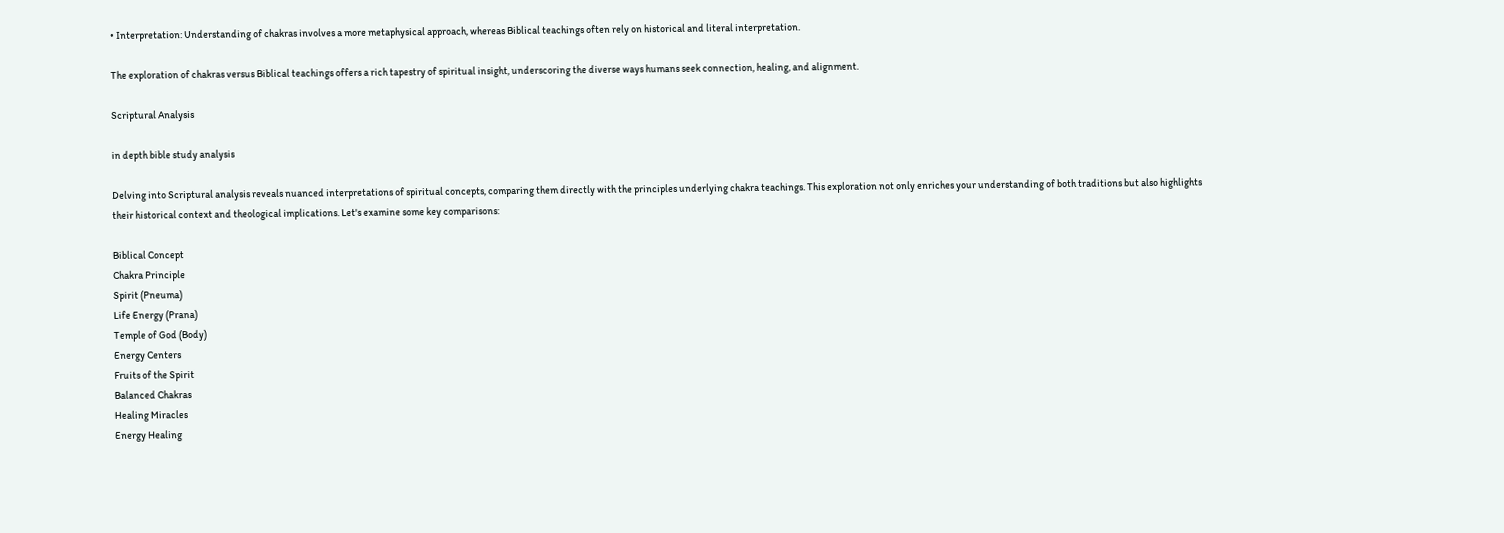• Interpretation: Understanding of chakras involves a more metaphysical approach, whereas Biblical teachings often rely on historical and literal interpretation.

The exploration of chakras versus Biblical teachings offers a rich tapestry of spiritual insight, underscoring the diverse ways humans seek connection, healing, and alignment.

Scriptural Analysis

in depth bible study analysis

Delving into Scriptural analysis reveals nuanced interpretations of spiritual concepts, comparing them directly with the principles underlying chakra teachings. This exploration not only enriches your understanding of both traditions but also highlights their historical context and theological implications. Let's examine some key comparisons:

Biblical Concept
Chakra Principle
Spirit (Pneuma)
Life Energy (Prana)
Temple of God (Body)
Energy Centers
Fruits of the Spirit
Balanced Chakras
Healing Miracles
Energy Healing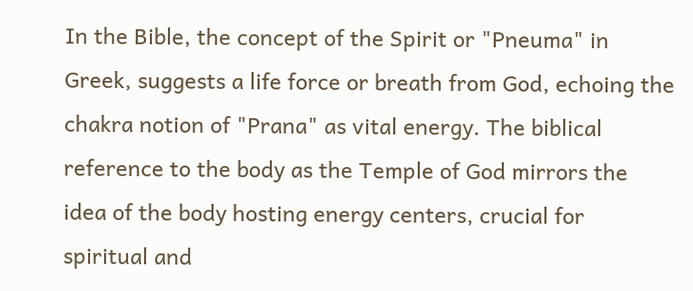In the Bible, the concept of the Spirit or "Pneuma" in Greek, suggests a life force or breath from God, echoing the chakra notion of "Prana" as vital energy. The biblical reference to the body as the Temple of God mirrors the idea of the body hosting energy centers, crucial for spiritual and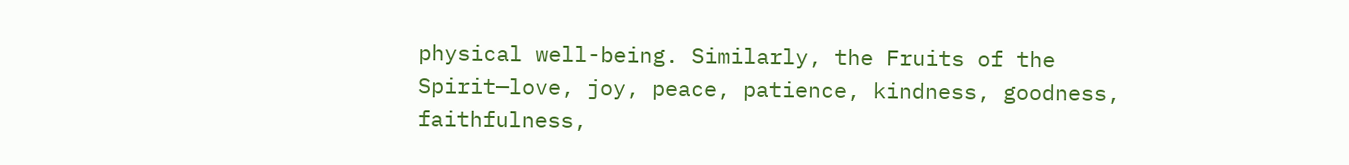physical well-being. Similarly, the Fruits of the Spirit—love, joy, peace, patience, kindness, goodness, faithfulness,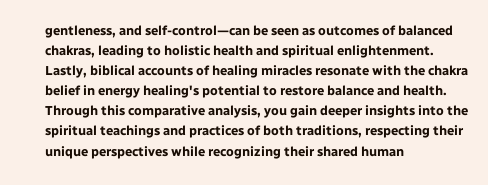gentleness, and self-control—can be seen as outcomes of balanced chakras, leading to holistic health and spiritual enlightenment. Lastly, biblical accounts of healing miracles resonate with the chakra belief in energy healing's potential to restore balance and health. Through this comparative analysis, you gain deeper insights into the spiritual teachings and practices of both traditions, respecting their unique perspectives while recognizing their shared human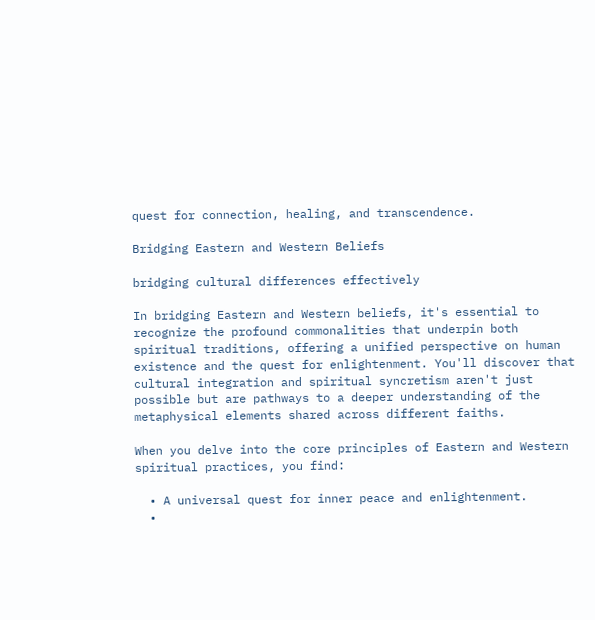quest for connection, healing, and transcendence.

Bridging Eastern and Western Beliefs

bridging cultural differences effectively

In bridging Eastern and Western beliefs, it's essential to recognize the profound commonalities that underpin both spiritual traditions, offering a unified perspective on human existence and the quest for enlightenment. You'll discover that cultural integration and spiritual syncretism aren't just possible but are pathways to a deeper understanding of the metaphysical elements shared across different faiths.

When you delve into the core principles of Eastern and Western spiritual practices, you find:

  • A universal quest for inner peace and enlightenment.
  •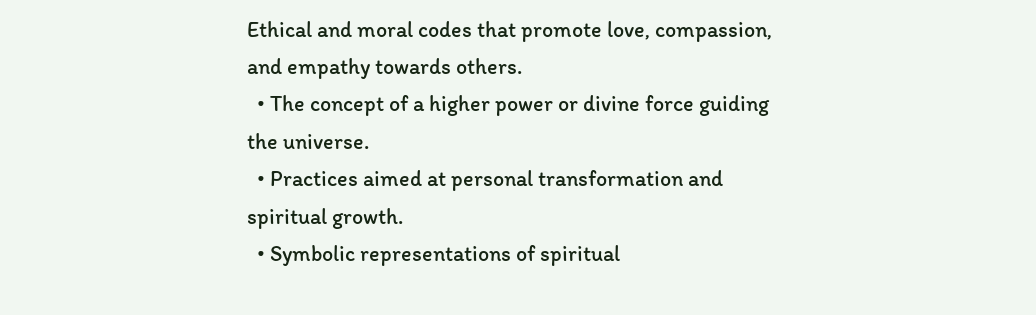Ethical and moral codes that promote love, compassion, and empathy towards others.
  • The concept of a higher power or divine force guiding the universe.
  • Practices aimed at personal transformation and spiritual growth.
  • Symbolic representations of spiritual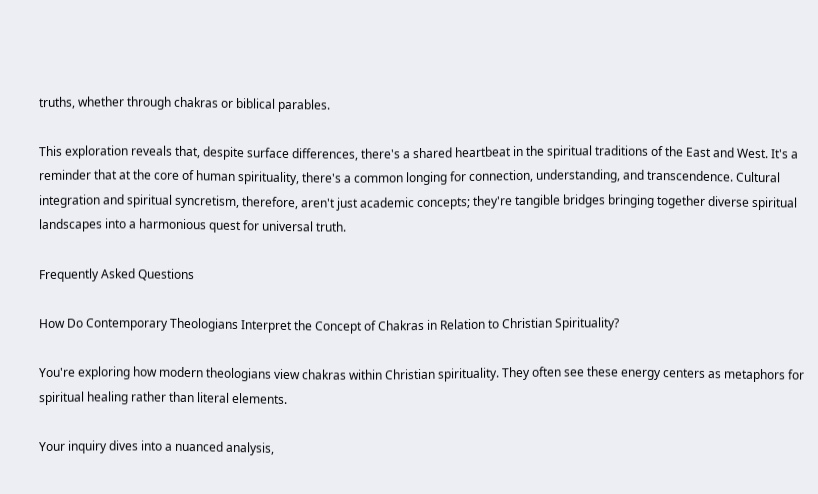truths, whether through chakras or biblical parables.

This exploration reveals that, despite surface differences, there's a shared heartbeat in the spiritual traditions of the East and West. It's a reminder that at the core of human spirituality, there's a common longing for connection, understanding, and transcendence. Cultural integration and spiritual syncretism, therefore, aren't just academic concepts; they're tangible bridges bringing together diverse spiritual landscapes into a harmonious quest for universal truth.

Frequently Asked Questions

How Do Contemporary Theologians Interpret the Concept of Chakras in Relation to Christian Spirituality?

You're exploring how modern theologians view chakras within Christian spirituality. They often see these energy centers as metaphors for spiritual healing rather than literal elements.

Your inquiry dives into a nuanced analysis,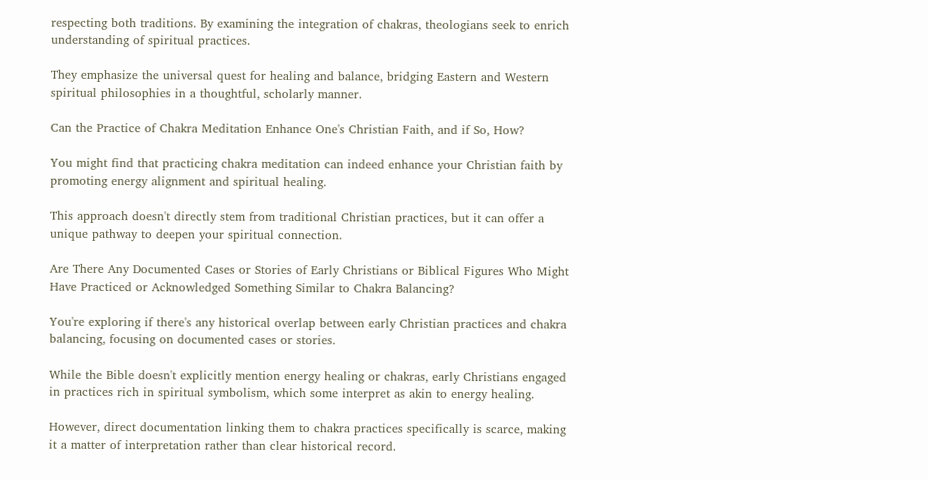respecting both traditions. By examining the integration of chakras, theologians seek to enrich understanding of spiritual practices.

They emphasize the universal quest for healing and balance, bridging Eastern and Western spiritual philosophies in a thoughtful, scholarly manner.

Can the Practice of Chakra Meditation Enhance One's Christian Faith, and if So, How?

You might find that practicing chakra meditation can indeed enhance your Christian faith by promoting energy alignment and spiritual healing.

This approach doesn't directly stem from traditional Christian practices, but it can offer a unique pathway to deepen your spiritual connection.

Are There Any Documented Cases or Stories of Early Christians or Biblical Figures Who Might Have Practiced or Acknowledged Something Similar to Chakra Balancing?

You're exploring if there's any historical overlap between early Christian practices and chakra balancing, focusing on documented cases or stories.

While the Bible doesn't explicitly mention energy healing or chakras, early Christians engaged in practices rich in spiritual symbolism, which some interpret as akin to energy healing.

However, direct documentation linking them to chakra practices specifically is scarce, making it a matter of interpretation rather than clear historical record.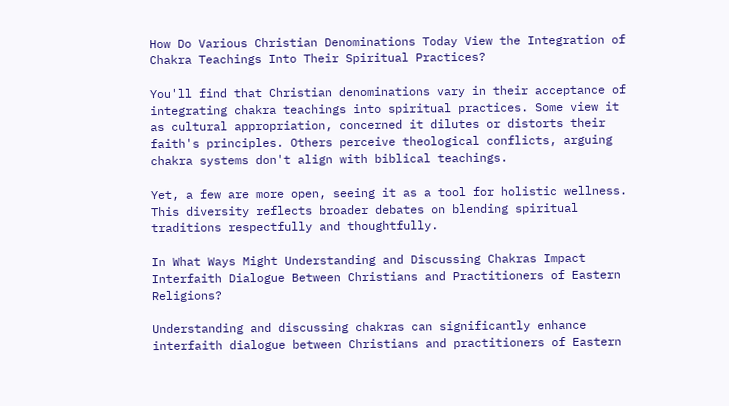How Do Various Christian Denominations Today View the Integration of Chakra Teachings Into Their Spiritual Practices?

You'll find that Christian denominations vary in their acceptance of integrating chakra teachings into spiritual practices. Some view it as cultural appropriation, concerned it dilutes or distorts their faith's principles. Others perceive theological conflicts, arguing chakra systems don't align with biblical teachings.

Yet, a few are more open, seeing it as a tool for holistic wellness. This diversity reflects broader debates on blending spiritual traditions respectfully and thoughtfully.

In What Ways Might Understanding and Discussing Chakras Impact Interfaith Dialogue Between Christians and Practitioners of Eastern Religions?

Understanding and discussing chakras can significantly enhance interfaith dialogue between Christians and practitioners of Eastern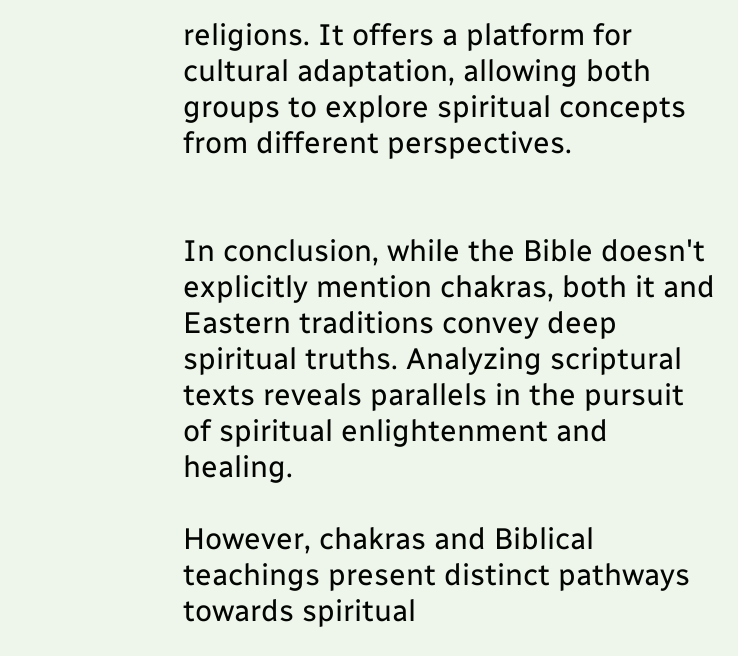religions. It offers a platform for cultural adaptation, allowing both groups to explore spiritual concepts from different perspectives.


In conclusion, while the Bible doesn't explicitly mention chakras, both it and Eastern traditions convey deep spiritual truths. Analyzing scriptural texts reveals parallels in the pursuit of spiritual enlightenment and healing.

However, chakras and Biblical teachings present distinct pathways towards spiritual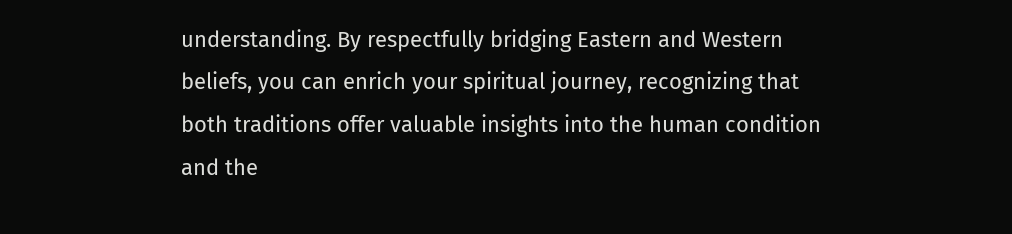understanding. By respectfully bridging Eastern and Western beliefs, you can enrich your spiritual journey, recognizing that both traditions offer valuable insights into the human condition and the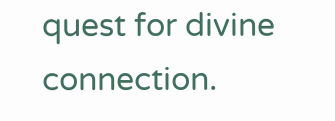quest for divine connection.